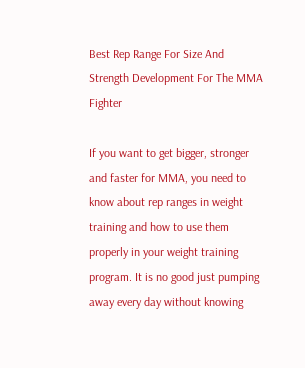Best Rep Range For Size And Strength Development For The MMA Fighter

If you want to get bigger, stronger and faster for MMA, you need to know about rep ranges in weight training and how to use them properly in your weight training program. It is no good just pumping away every day without knowing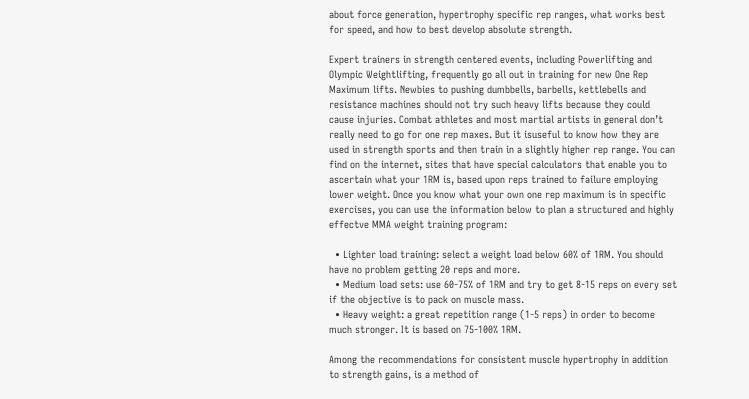about force generation, hypertrophy specific rep ranges, what works best for speed, and how to best develop absolute strength.

Expert trainers in strength centered events, including Powerlifting and Olympic Weightlifting, frequently go all out in training for new One Rep Maximum lifts. Newbies to pushing dumbbells, barbells, kettlebells and resistance machines should not try such heavy lifts because they could cause injuries. Combat athletes and most martial artists in general don’t really need to go for one rep maxes. But it isuseful to know how they are used in strength sports and then train in a slightly higher rep range. You can find on the internet, sites that have special calculators that enable you to ascertain what your 1RM is, based upon reps trained to failure employing lower weight. Once you know what your own one rep maximum is in specific exercises, you can use the information below to plan a structured and highly effectve MMA weight training program:

  • Lighter load training: select a weight load below 60% of 1RM. You should have no problem getting 20 reps and more.
  • Medium load sets: use 60-75% of 1RM and try to get 8-15 reps on every set if the objective is to pack on muscle mass.
  • Heavy weight: a great repetition range (1-5 reps) in order to become much stronger. It is based on 75-100% 1RM.

Among the recommendations for consistent muscle hypertrophy in addition to strength gains, is a method of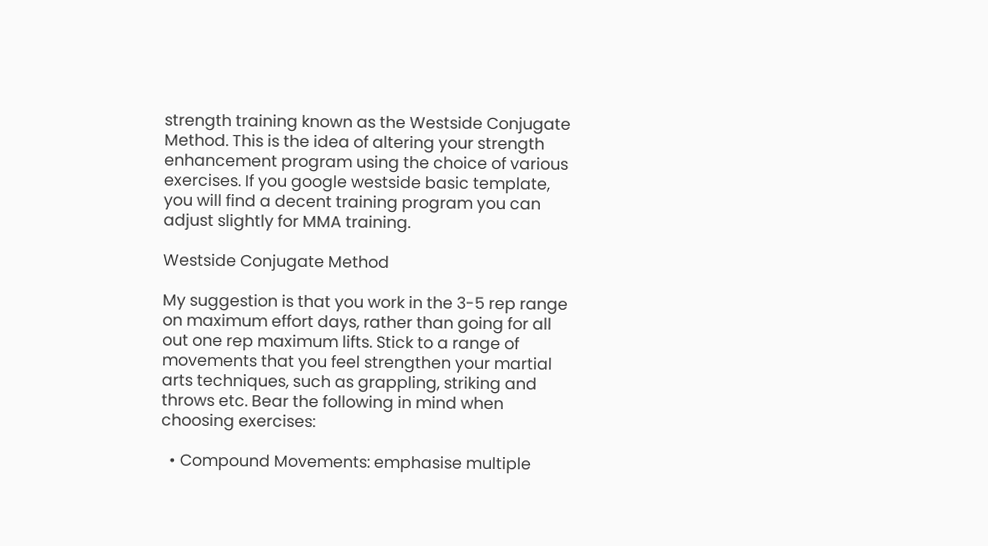strength training known as the Westside Conjugate Method. This is the idea of altering your strength enhancement program using the choice of various exercises. If you google westside basic template, you will find a decent training program you can adjust slightly for MMA training.

Westside Conjugate Method

My suggestion is that you work in the 3-5 rep range on maximum effort days, rather than going for all out one rep maximum lifts. Stick to a range of movements that you feel strengthen your martial arts techniques, such as grappling, striking and throws etc. Bear the following in mind when choosing exercises:

  • Compound Movements: emphasise multiple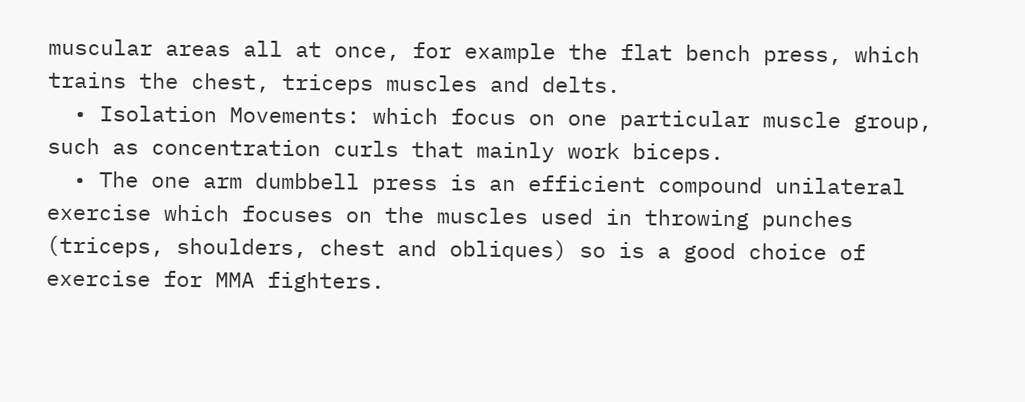muscular areas all at once, for example the flat bench press, which trains the chest, triceps muscles and delts.
  • Isolation Movements: which focus on one particular muscle group, such as concentration curls that mainly work biceps.
  • The one arm dumbbell press is an efficient compound unilateral exercise which focuses on the muscles used in throwing punches (triceps, shoulders, chest and obliques) so is a good choice of exercise for MMA fighters.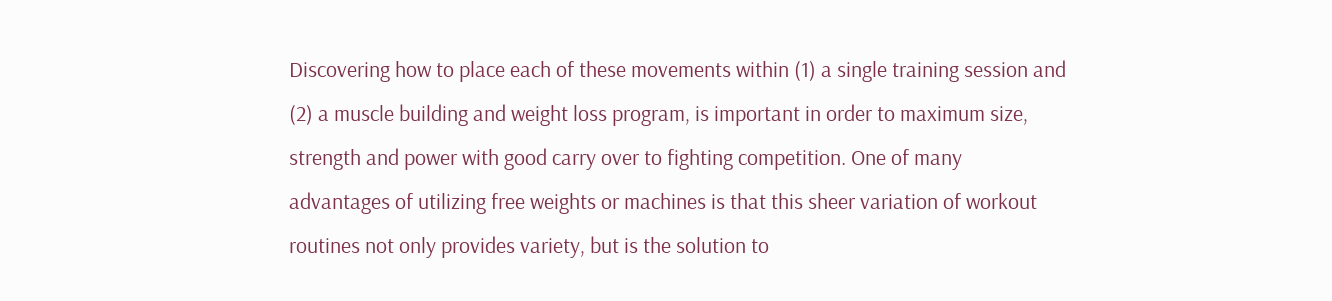Discovering how to place each of these movements within (1) a single training session and (2) a muscle building and weight loss program, is important in order to maximum size, strength and power with good carry over to fighting competition. One of many advantages of utilizing free weights or machines is that this sheer variation of workout routines not only provides variety, but is the solution to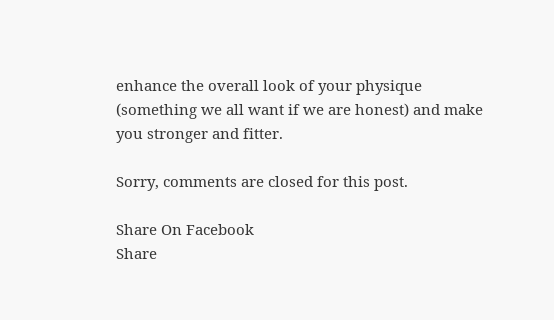enhance the overall look of your physique (something we all want if we are honest) and make you stronger and fitter.

Sorry, comments are closed for this post.

Share On Facebook
Share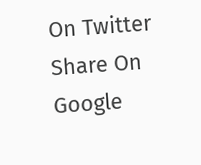On Twitter
Share On Google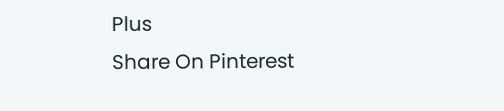Plus
Share On Pinterest